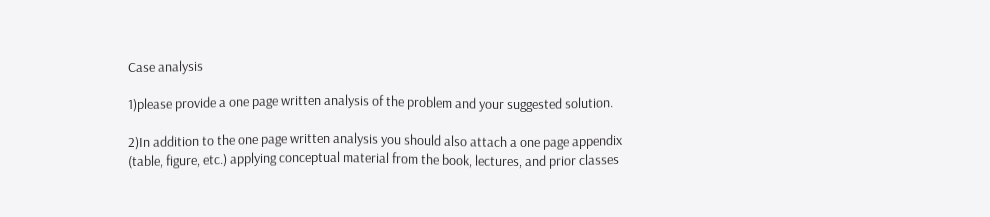Case analysis

1)please provide a one page written analysis of the problem and your suggested solution.

2)In addition to the one page written analysis you should also attach a one page appendix (table, figure, etc.) applying conceptual material from the book, lectures, and prior classes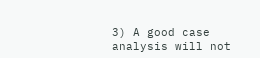3) A good case analysis will not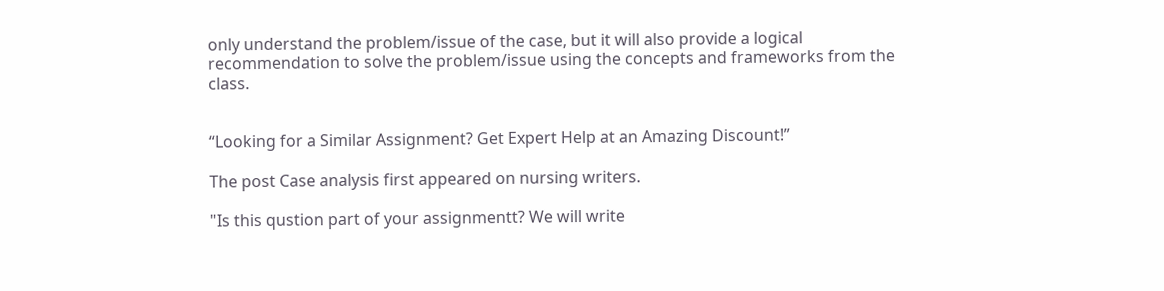only understand the problem/issue of the case, but it will also provide a logical recommendation to solve the problem/issue using the concepts and frameworks from the class.


“Looking for a Similar Assignment? Get Expert Help at an Amazing Discount!”

The post Case analysis first appeared on nursing writers.

"Is this qustion part of your assignmentt? We will write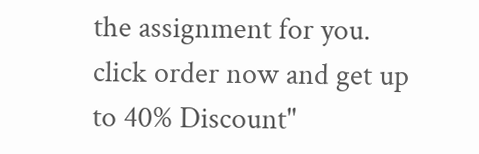the assignment for you. click order now and get up to 40% Discount"